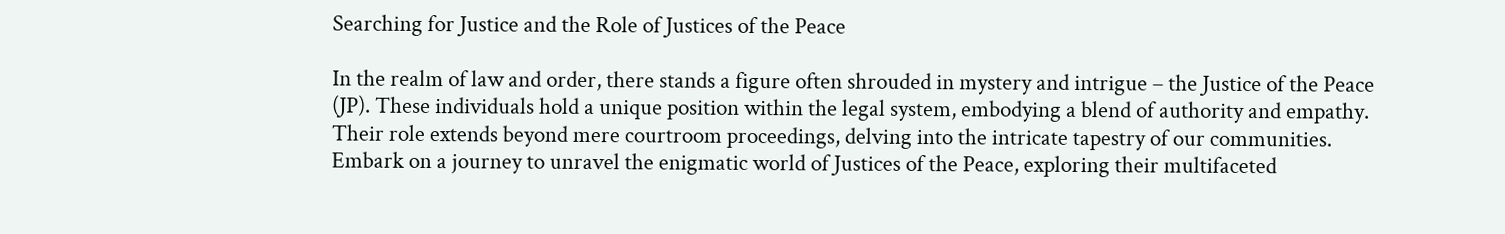Searching for Justice and the Role of Justices of the Peace

In the realm of law and order, there stands a figure often shrouded in mystery and intrigue – the Justice of the Peace (JP). These individuals hold a unique position within the legal system, embodying a blend of authority and empathy. Their role extends beyond mere courtroom proceedings, delving into the intricate tapestry of our communities. Embark on a journey to unravel the enigmatic world of Justices of the Peace, exploring their multifaceted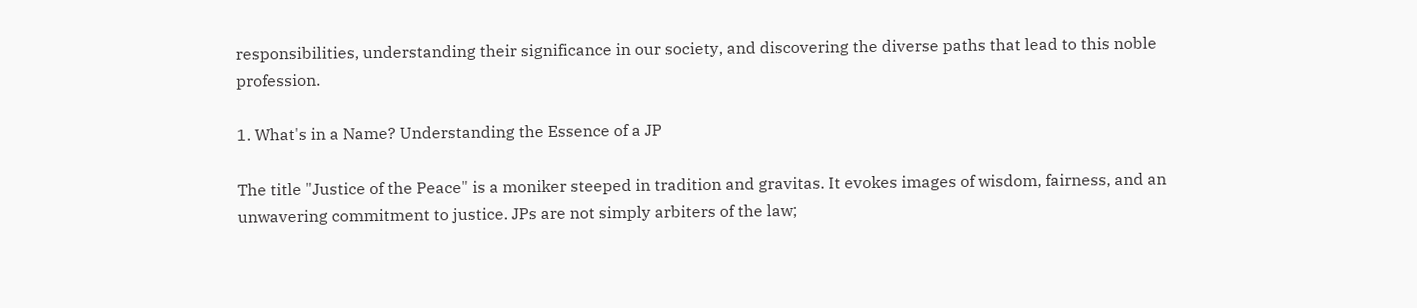responsibilities, understanding their significance in our society, and discovering the diverse paths that lead to this noble profession.

1. What's in a Name? Understanding the Essence of a JP

The title "Justice of the Peace" is a moniker steeped in tradition and gravitas. It evokes images of wisdom, fairness, and an unwavering commitment to justice. JPs are not simply arbiters of the law;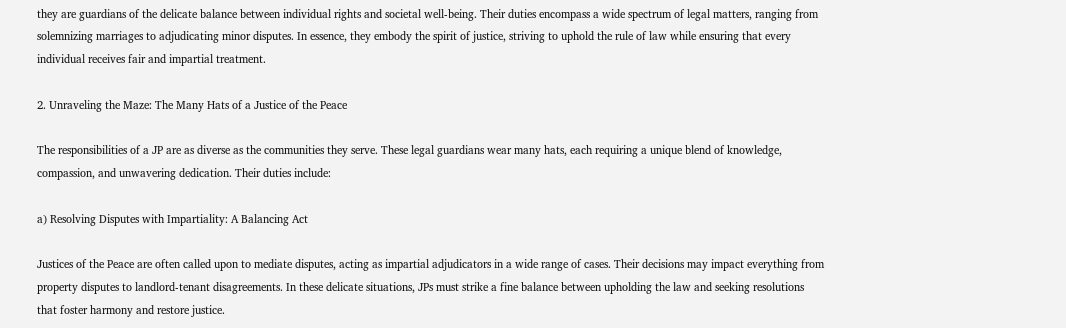they are guardians of the delicate balance between individual rights and societal well-being. Their duties encompass a wide spectrum of legal matters, ranging from solemnizing marriages to adjudicating minor disputes. In essence, they embody the spirit of justice, striving to uphold the rule of law while ensuring that every individual receives fair and impartial treatment.

2. Unraveling the Maze: The Many Hats of a Justice of the Peace

The responsibilities of a JP are as diverse as the communities they serve. These legal guardians wear many hats, each requiring a unique blend of knowledge, compassion, and unwavering dedication. Their duties include:

a) Resolving Disputes with Impartiality: A Balancing Act

Justices of the Peace are often called upon to mediate disputes, acting as impartial adjudicators in a wide range of cases. Their decisions may impact everything from property disputes to landlord-tenant disagreements. In these delicate situations, JPs must strike a fine balance between upholding the law and seeking resolutions that foster harmony and restore justice.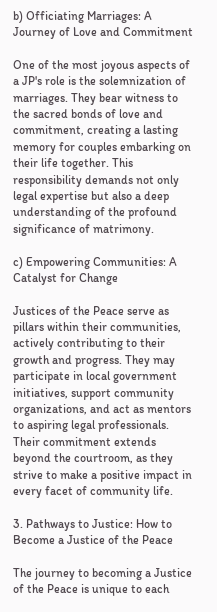b) Officiating Marriages: A Journey of Love and Commitment

One of the most joyous aspects of a JP's role is the solemnization of marriages. They bear witness to the sacred bonds of love and commitment, creating a lasting memory for couples embarking on their life together. This responsibility demands not only legal expertise but also a deep understanding of the profound significance of matrimony.

c) Empowering Communities: A Catalyst for Change

Justices of the Peace serve as pillars within their communities, actively contributing to their growth and progress. They may participate in local government initiatives, support community organizations, and act as mentors to aspiring legal professionals. Their commitment extends beyond the courtroom, as they strive to make a positive impact in every facet of community life.

3. Pathways to Justice: How to Become a Justice of the Peace

The journey to becoming a Justice of the Peace is unique to each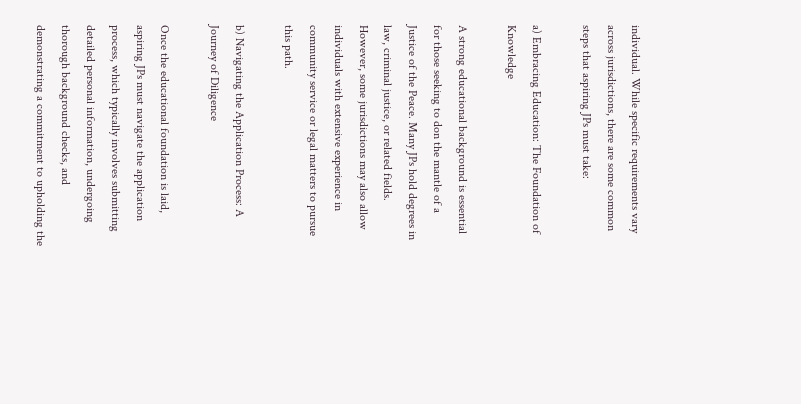individual. While specific requirements vary across jurisdictions, there are some common steps that aspiring JPs must take:

a) Embracing Education: The Foundation of Knowledge

A strong educational background is essential for those seeking to don the mantle of a Justice of the Peace. Many JPs hold degrees in law, criminal justice, or related fields. However, some jurisdictions may also allow individuals with extensive experience in community service or legal matters to pursue this path.

b) Navigating the Application Process: A Journey of Diligence

Once the educational foundation is laid, aspiring JPs must navigate the application process, which typically involves submitting detailed personal information, undergoing thorough background checks, and demonstrating a commitment to upholding the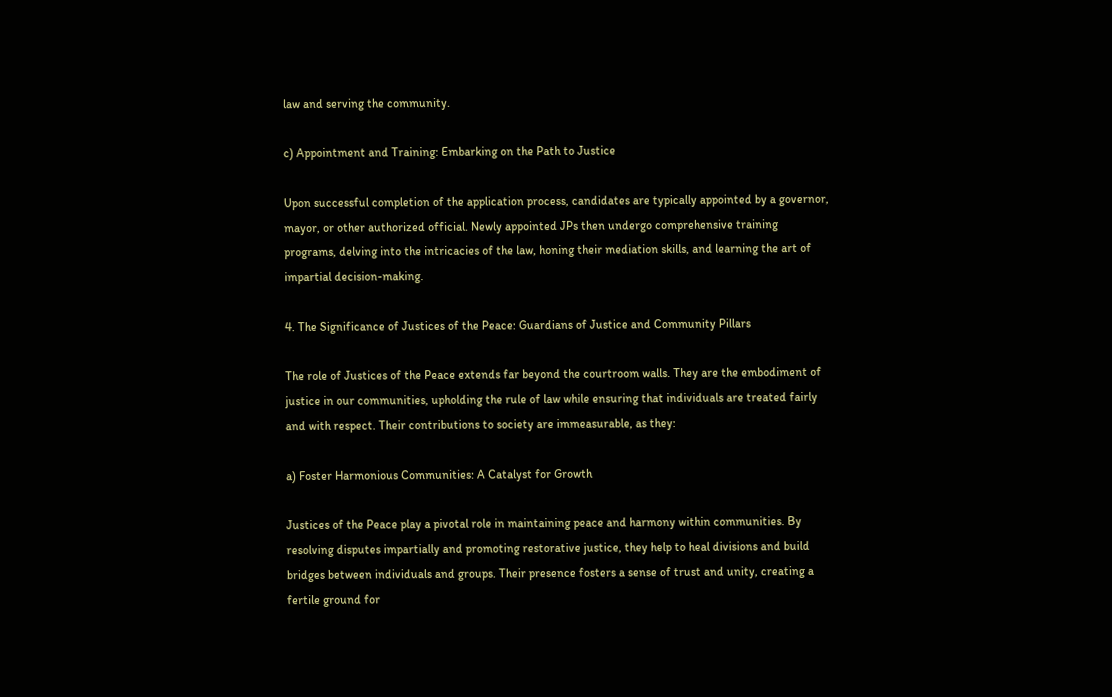law and serving the community.

c) Appointment and Training: Embarking on the Path to Justice

Upon successful completion of the application process, candidates are typically appointed by a governor, mayor, or other authorized official. Newly appointed JPs then undergo comprehensive training programs, delving into the intricacies of the law, honing their mediation skills, and learning the art of impartial decision-making.

4. The Significance of Justices of the Peace: Guardians of Justice and Community Pillars

The role of Justices of the Peace extends far beyond the courtroom walls. They are the embodiment of justice in our communities, upholding the rule of law while ensuring that individuals are treated fairly and with respect. Their contributions to society are immeasurable, as they:

a) Foster Harmonious Communities: A Catalyst for Growth

Justices of the Peace play a pivotal role in maintaining peace and harmony within communities. By resolving disputes impartially and promoting restorative justice, they help to heal divisions and build bridges between individuals and groups. Their presence fosters a sense of trust and unity, creating a fertile ground for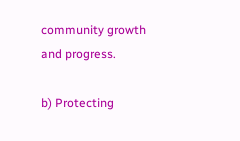community growth and progress.

b) Protecting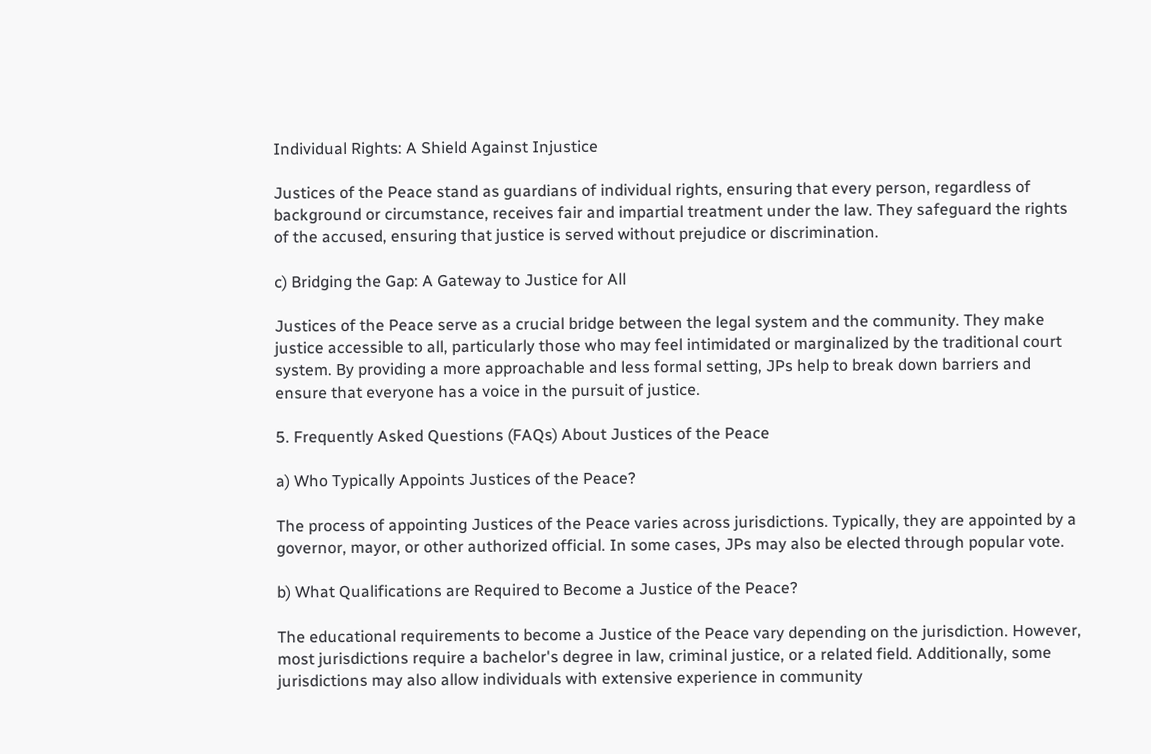Individual Rights: A Shield Against Injustice

Justices of the Peace stand as guardians of individual rights, ensuring that every person, regardless of background or circumstance, receives fair and impartial treatment under the law. They safeguard the rights of the accused, ensuring that justice is served without prejudice or discrimination.

c) Bridging the Gap: A Gateway to Justice for All

Justices of the Peace serve as a crucial bridge between the legal system and the community. They make justice accessible to all, particularly those who may feel intimidated or marginalized by the traditional court system. By providing a more approachable and less formal setting, JPs help to break down barriers and ensure that everyone has a voice in the pursuit of justice.

5. Frequently Asked Questions (FAQs) About Justices of the Peace

a) Who Typically Appoints Justices of the Peace?

The process of appointing Justices of the Peace varies across jurisdictions. Typically, they are appointed by a governor, mayor, or other authorized official. In some cases, JPs may also be elected through popular vote.

b) What Qualifications are Required to Become a Justice of the Peace?

The educational requirements to become a Justice of the Peace vary depending on the jurisdiction. However, most jurisdictions require a bachelor's degree in law, criminal justice, or a related field. Additionally, some jurisdictions may also allow individuals with extensive experience in community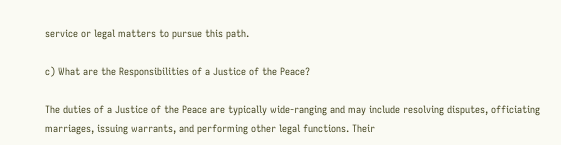service or legal matters to pursue this path.

c) What are the Responsibilities of a Justice of the Peace?

The duties of a Justice of the Peace are typically wide-ranging and may include resolving disputes, officiating marriages, issuing warrants, and performing other legal functions. Their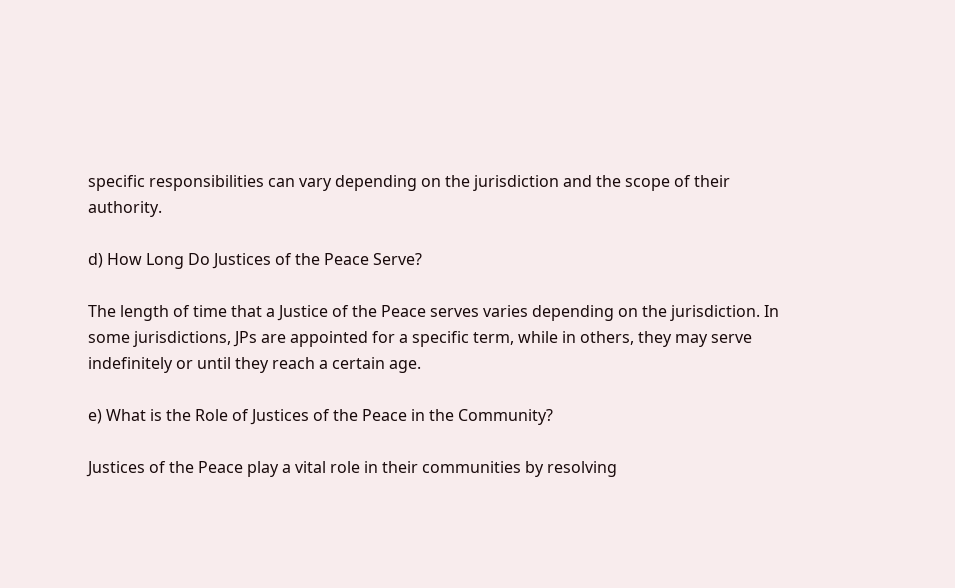specific responsibilities can vary depending on the jurisdiction and the scope of their authority.

d) How Long Do Justices of the Peace Serve?

The length of time that a Justice of the Peace serves varies depending on the jurisdiction. In some jurisdictions, JPs are appointed for a specific term, while in others, they may serve indefinitely or until they reach a certain age.

e) What is the Role of Justices of the Peace in the Community?

Justices of the Peace play a vital role in their communities by resolving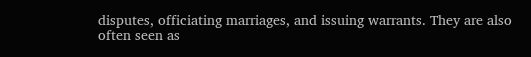disputes, officiating marriages, and issuing warrants. They are also often seen as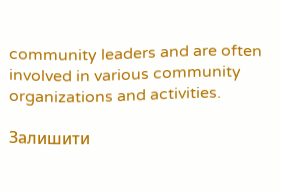community leaders and are often involved in various community organizations and activities.

Залишити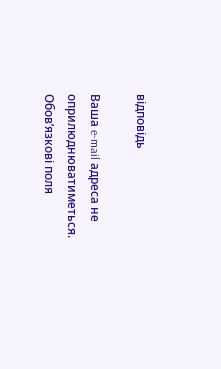відповідь

Ваша e-mail адреса не оприлюднюватиметься. Обов’язкові поля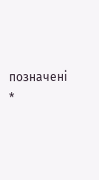позначені *